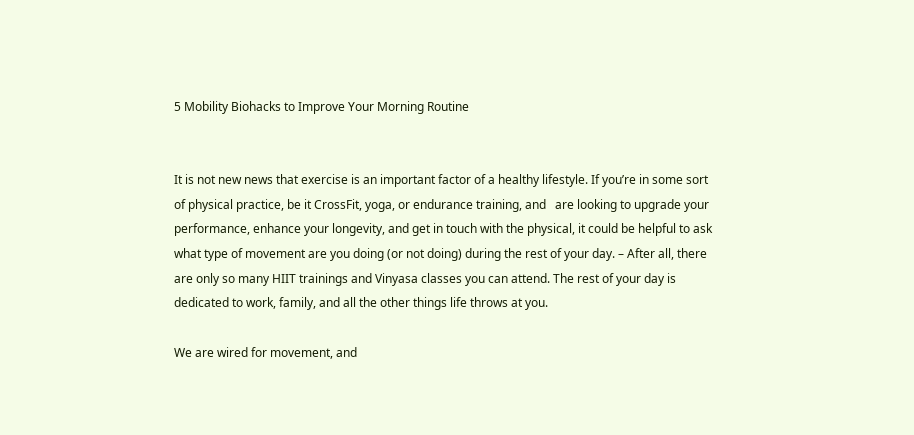5 Mobility Biohacks to Improve Your Morning Routine


It is not new news that exercise is an important factor of a healthy lifestyle. If you’re in some sort of physical practice, be it CrossFit, yoga, or endurance training, and   are looking to upgrade your performance, enhance your longevity, and get in touch with the physical, it could be helpful to ask what type of movement are you doing (or not doing) during the rest of your day. – After all, there are only so many HIIT trainings and Vinyasa classes you can attend. The rest of your day is dedicated to work, family, and all the other things life throws at you.

We are wired for movement, and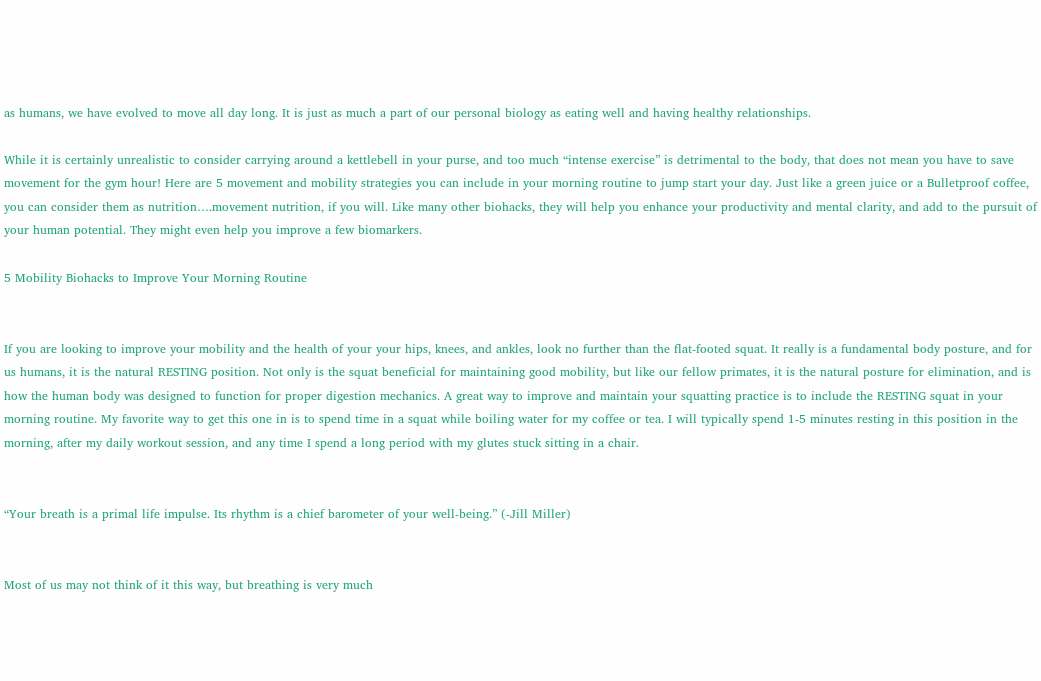as humans, we have evolved to move all day long. It is just as much a part of our personal biology as eating well and having healthy relationships.

While it is certainly unrealistic to consider carrying around a kettlebell in your purse, and too much “intense exercise” is detrimental to the body, that does not mean you have to save movement for the gym hour! Here are 5 movement and mobility strategies you can include in your morning routine to jump start your day. Just like a green juice or a Bulletproof coffee, you can consider them as nutrition….movement nutrition, if you will. Like many other biohacks, they will help you enhance your productivity and mental clarity, and add to the pursuit of your human potential. They might even help you improve a few biomarkers.

5 Mobility Biohacks to Improve Your Morning Routine


If you are looking to improve your mobility and the health of your your hips, knees, and ankles, look no further than the flat-footed squat. It really is a fundamental body posture, and for us humans, it is the natural RESTING position. Not only is the squat beneficial for maintaining good mobility, but like our fellow primates, it is the natural posture for elimination, and is how the human body was designed to function for proper digestion mechanics. A great way to improve and maintain your squatting practice is to include the RESTING squat in your morning routine. My favorite way to get this one in is to spend time in a squat while boiling water for my coffee or tea. I will typically spend 1-5 minutes resting in this position in the morning, after my daily workout session, and any time I spend a long period with my glutes stuck sitting in a chair.


“Your breath is a primal life impulse. Its rhythm is a chief barometer of your well-being.” (-Jill Miller)


Most of us may not think of it this way, but breathing is very much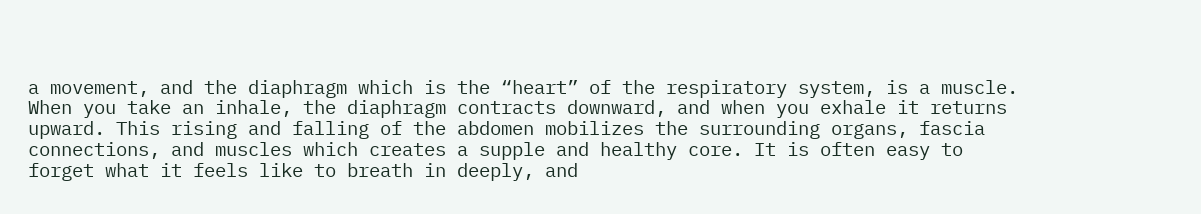a movement, and the diaphragm which is the “heart” of the respiratory system, is a muscle. When you take an inhale, the diaphragm contracts downward, and when you exhale it returns upward. This rising and falling of the abdomen mobilizes the surrounding organs, fascia connections, and muscles which creates a supple and healthy core. It is often easy to forget what it feels like to breath in deeply, and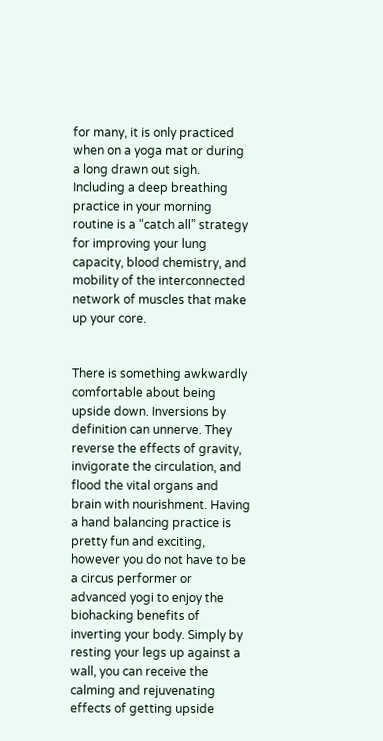for many, it is only practiced when on a yoga mat or during a long drawn out sigh. Including a deep breathing practice in your morning routine is a “catch all” strategy for improving your lung capacity, blood chemistry, and mobility of the interconnected network of muscles that make up your core.


There is something awkwardly comfortable about being upside down. Inversions by definition can unnerve. They reverse the effects of gravity, invigorate the circulation, and flood the vital organs and brain with nourishment. Having a hand balancing practice is pretty fun and exciting, however you do not have to be a circus performer or advanced yogi to enjoy the biohacking benefits of inverting your body. Simply by resting your legs up against a wall, you can receive the calming and rejuvenating effects of getting upside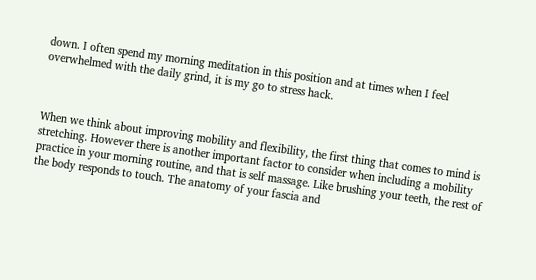down. I often spend my morning meditation in this position and at times when I feel overwhelmed with the daily grind, it is my go to stress hack.



When we think about improving mobility and flexibility, the first thing that comes to mind is stretching. However there is another important factor to consider when including a mobility practice in your morning routine, and that is self massage. Like brushing your teeth, the rest of the body responds to touch. The anatomy of your fascia and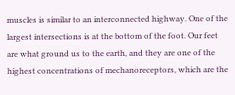muscles is similar to an interconnected highway. One of the largest intersections is at the bottom of the foot. Our feet are what ground us to the earth, and they are one of the highest concentrations of mechanoreceptors, which are the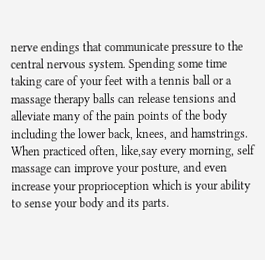nerve endings that communicate pressure to the central nervous system. Spending some time taking care of your feet with a tennis ball or a massage therapy balls can release tensions and alleviate many of the pain points of the body including the lower back, knees, and hamstrings. When practiced often, like,say every morning, self massage can improve your posture, and even increase your proprioception which is your ability to sense your body and its parts.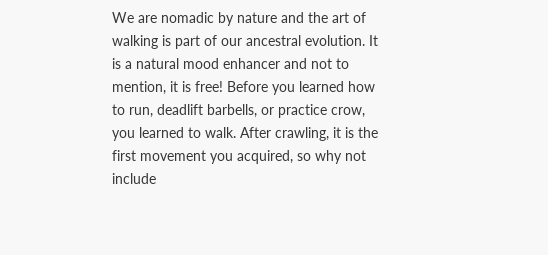We are nomadic by nature and the art of walking is part of our ancestral evolution. It is a natural mood enhancer and not to mention, it is free! Before you learned how to run, deadlift barbells, or practice crow, you learned to walk. After crawling, it is the first movement you acquired, so why not include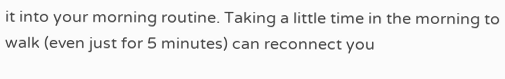it into your morning routine. Taking a little time in the morning to walk (even just for 5 minutes) can reconnect you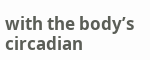with the body’s circadian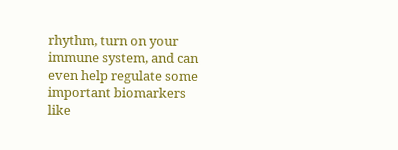rhythm, turn on your immune system, and can even help regulate some important biomarkers like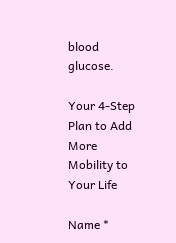blood glucose.

Your 4-Step Plan to Add More Mobility to Your Life

Name *